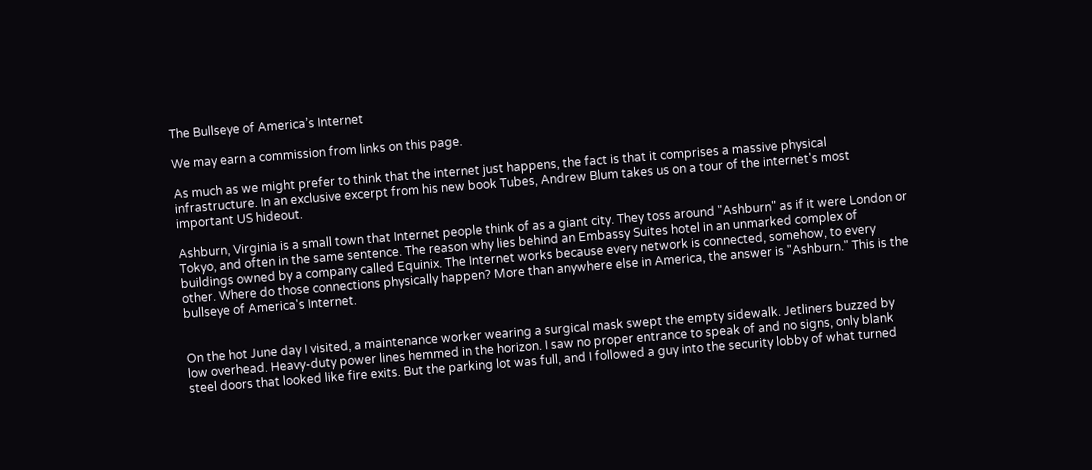The Bullseye of America’s Internet

We may earn a commission from links on this page.

As much as we might prefer to think that the internet just happens, the fact is that it comprises a massive physical infrastructure. In an exclusive excerpt from his new book Tubes, Andrew Blum takes us on a tour of the internet's most important US hideout.

Ashburn, Virginia is a small town that Internet people think of as a giant city. They toss around "Ashburn" as if it were London or Tokyo, and often in the same sentence. The reason why lies behind an Embassy Suites hotel in an unmarked complex of buildings owned by a company called Equinix. The Internet works because every network is connected, somehow, to every other. Where do those connections physically happen? More than anywhere else in America, the answer is "Ashburn." This is the bullseye of America's Internet.


On the hot June day I visited, a maintenance worker wearing a surgical mask swept the empty sidewalk. Jetliners buzzed by low overhead. Heavy-duty power lines hemmed in the horizon. I saw no proper entrance to speak of and no signs, only blank steel doors that looked like fire exits. But the parking lot was full, and I followed a guy into the security lobby of what turned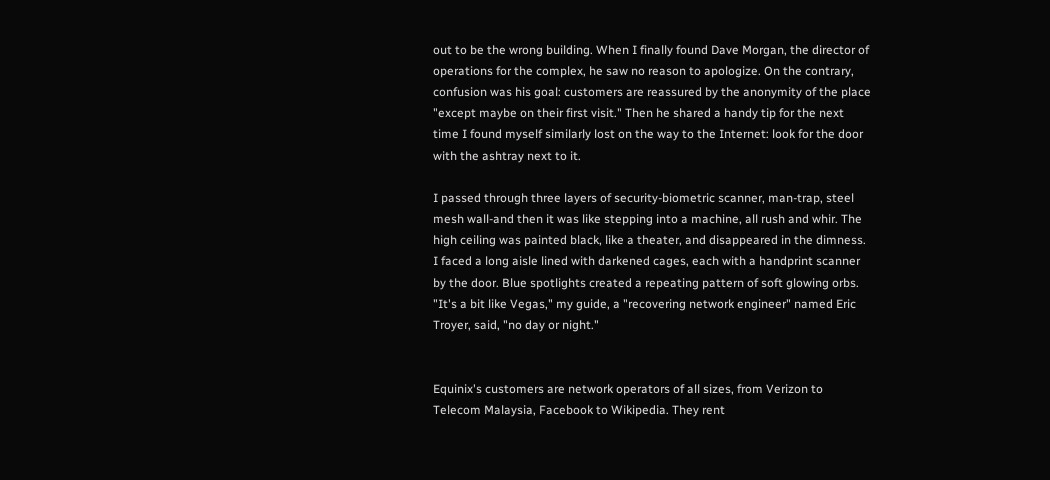out to be the wrong building. When I finally found Dave Morgan, the director of operations for the complex, he saw no reason to apologize. On the contrary, confusion was his goal: customers are reassured by the anonymity of the place "except maybe on their first visit." Then he shared a handy tip for the next time I found myself similarly lost on the way to the Internet: look for the door with the ashtray next to it.

I passed through three layers of security-biometric scanner, man-trap, steel mesh wall-and then it was like stepping into a machine, all rush and whir. The high ceiling was painted black, like a theater, and disappeared in the dimness. I faced a long aisle lined with darkened cages, each with a handprint scanner by the door. Blue spotlights created a repeating pattern of soft glowing orbs. "It's a bit like Vegas," my guide, a "recovering network engineer" named Eric Troyer, said, "no day or night."


Equinix's customers are network operators of all sizes, from Verizon to Telecom Malaysia, Facebook to Wikipedia. They rent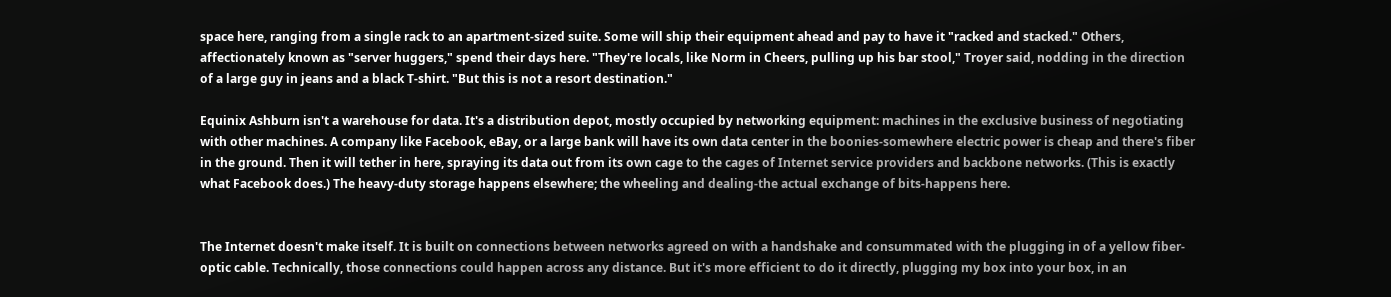space here, ranging from a single rack to an apartment-sized suite. Some will ship their equipment ahead and pay to have it "racked and stacked." Others, affectionately known as "server huggers," spend their days here. "They're locals, like Norm in Cheers, pulling up his bar stool," Troyer said, nodding in the direction of a large guy in jeans and a black T-shirt. "But this is not a resort destination."

Equinix Ashburn isn't a warehouse for data. It's a distribution depot, mostly occupied by networking equipment: machines in the exclusive business of negotiating with other machines. A company like Facebook, eBay, or a large bank will have its own data center in the boonies-somewhere electric power is cheap and there's fiber in the ground. Then it will tether in here, spraying its data out from its own cage to the cages of Internet service providers and backbone networks. (This is exactly what Facebook does.) The heavy-duty storage happens elsewhere; the wheeling and dealing-the actual exchange of bits-happens here.


The Internet doesn't make itself. It is built on connections between networks agreed on with a handshake and consummated with the plugging in of a yellow fiber-optic cable. Technically, those connections could happen across any distance. But it's more efficient to do it directly, plugging my box into your box, in an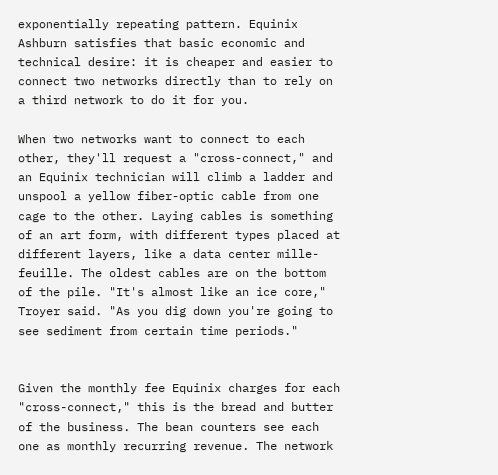exponentially repeating pattern. Equinix Ashburn satisfies that basic economic and technical desire: it is cheaper and easier to connect two networks directly than to rely on a third network to do it for you.

When two networks want to connect to each other, they'll request a "cross-connect," and an Equinix technician will climb a ladder and unspool a yellow fiber-optic cable from one cage to the other. Laying cables is something of an art form, with different types placed at different layers, like a data center mille-feuille. The oldest cables are on the bottom of the pile. "It's almost like an ice core," Troyer said. "As you dig down you're going to see sediment from certain time periods."


Given the monthly fee Equinix charges for each "cross-connect," this is the bread and butter of the business. The bean counters see each one as monthly recurring revenue. The network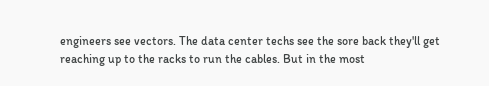engineers see vectors. The data center techs see the sore back they'll get reaching up to the racks to run the cables. But in the most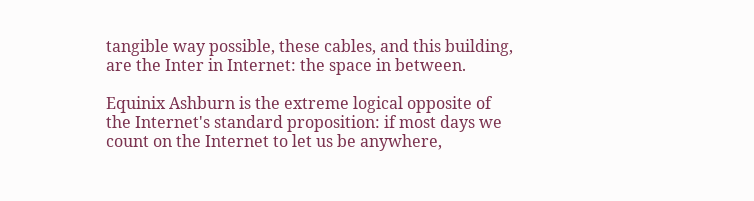tangible way possible, these cables, and this building, are the Inter in Internet: the space in between.

Equinix Ashburn is the extreme logical opposite of the Internet's standard proposition: if most days we count on the Internet to let us be anywhere,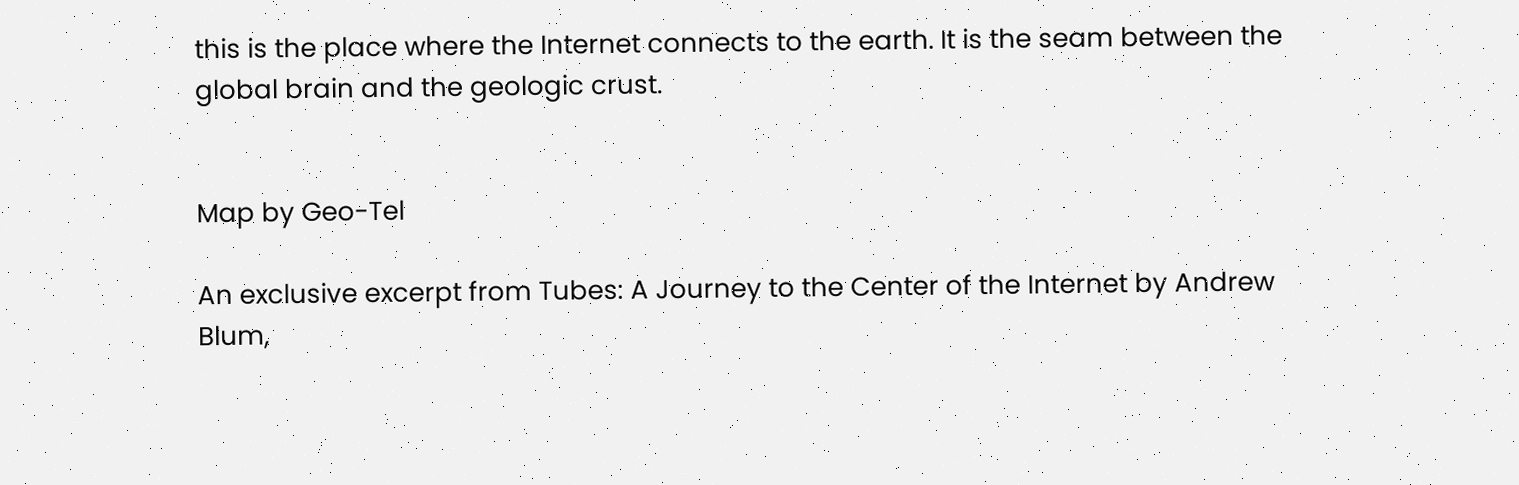this is the place where the Internet connects to the earth. It is the seam between the global brain and the geologic crust.


Map by Geo-Tel

An exclusive excerpt from Tubes: A Journey to the Center of the Internet by Andrew Blum,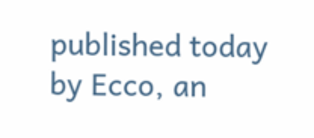published today by Ecco, an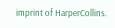imprint of HarperCollins.